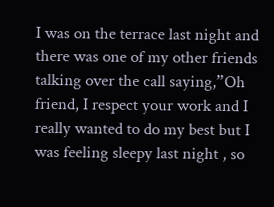I was on the terrace last night and there was one of my other friends talking over the call saying,”Oh friend, I respect your work and I really wanted to do my best but I was feeling sleepy last night , so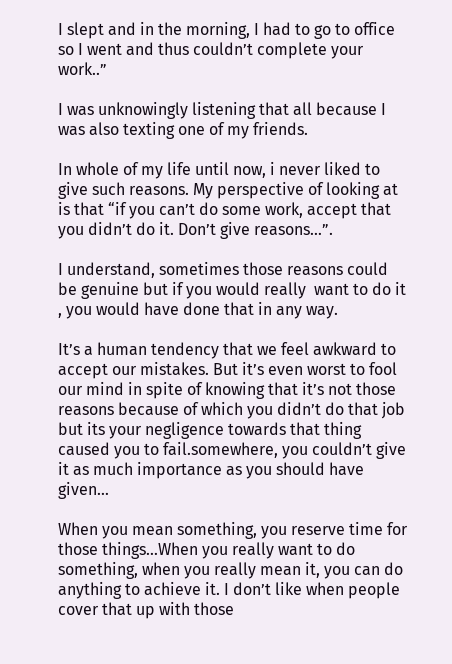I slept and in the morning, I had to go to office so I went and thus couldn’t complete your work..”

I was unknowingly listening that all because I was also texting one of my friends.

In whole of my life until now, i never liked to give such reasons. My perspective of looking at is that “if you can’t do some work, accept that you didn’t do it. Don’t give reasons…”.

I understand, sometimes those reasons could be genuine but if you would really  want to do it , you would have done that in any way.

It’s a human tendency that we feel awkward to accept our mistakes. But it’s even worst to fool our mind in spite of knowing that it’s not those reasons because of which you didn’t do that job but its your negligence towards that thing caused you to fail.somewhere, you couldn’t give it as much importance as you should have given…

When you mean something, you reserve time for those things…When you really want to do something, when you really mean it, you can do anything to achieve it. I don’t like when people cover that up with those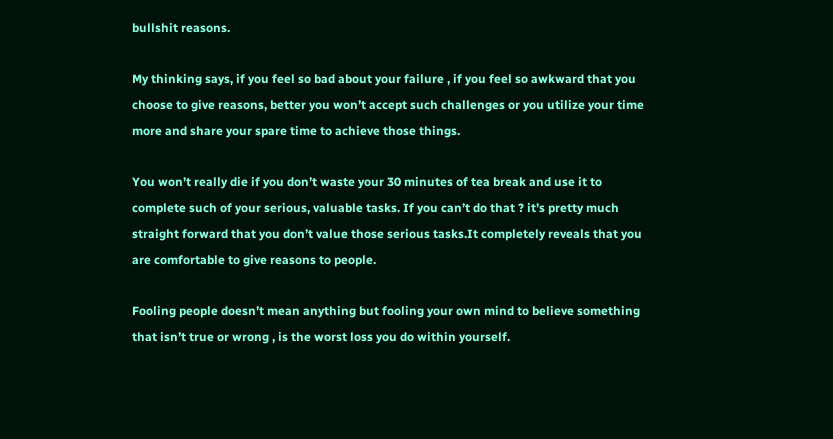bullshit reasons.

My thinking says, if you feel so bad about your failure , if you feel so awkward that you choose to give reasons, better you won’t accept such challenges or you utilize your time more and share your spare time to achieve those things.

You won’t really die if you don’t waste your 30 minutes of tea break and use it to complete such of your serious, valuable tasks. If you can’t do that ? it’s pretty much straight forward that you don’t value those serious tasks.It completely reveals that you are comfortable to give reasons to people.

Fooling people doesn’t mean anything but fooling your own mind to believe something that isn’t true or wrong , is the worst loss you do within yourself.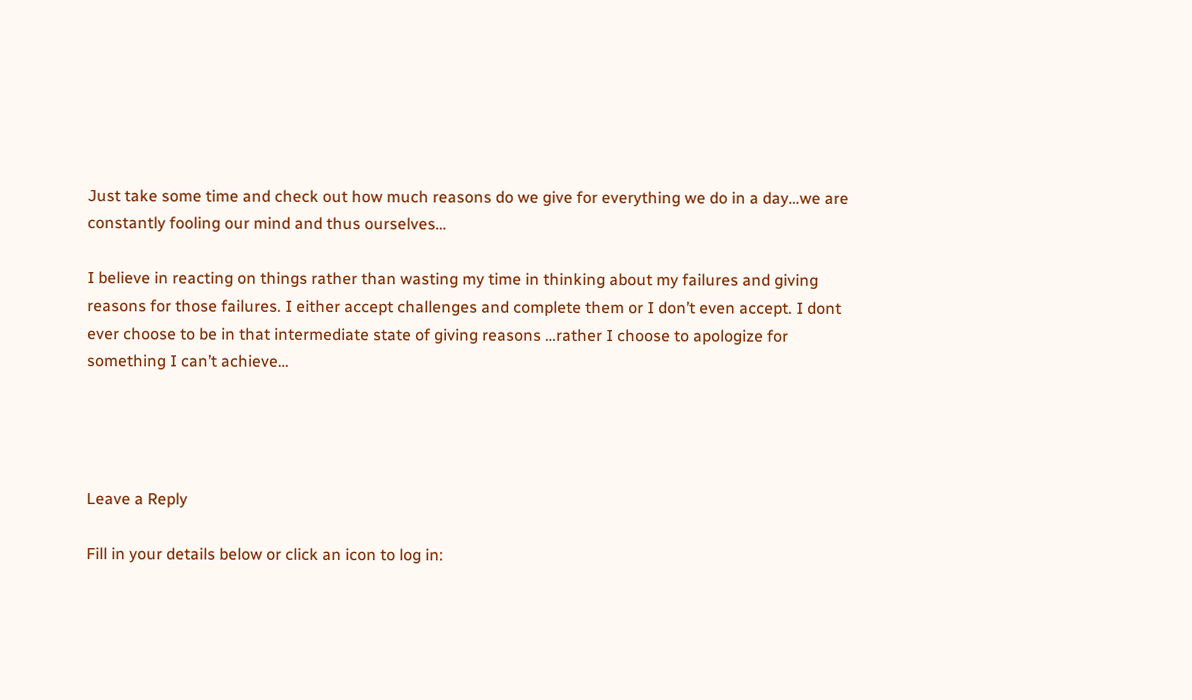Just take some time and check out how much reasons do we give for everything we do in a day…we are constantly fooling our mind and thus ourselves…

I believe in reacting on things rather than wasting my time in thinking about my failures and giving  reasons for those failures. I either accept challenges and complete them or I don’t even accept. I dont ever choose to be in that intermediate state of giving reasons …rather I choose to apologize for something I can’t achieve…




Leave a Reply

Fill in your details below or click an icon to log in: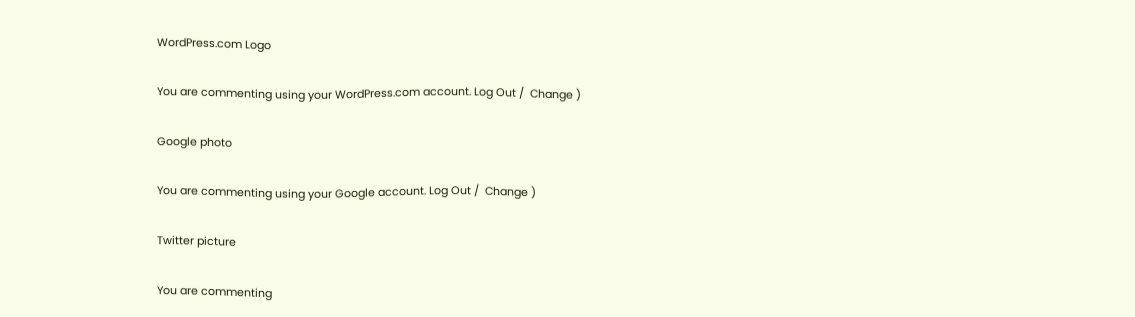WordPress.com Logo

You are commenting using your WordPress.com account. Log Out /  Change )

Google photo

You are commenting using your Google account. Log Out /  Change )

Twitter picture

You are commenting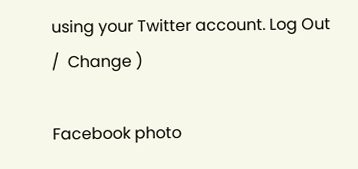using your Twitter account. Log Out /  Change )

Facebook photo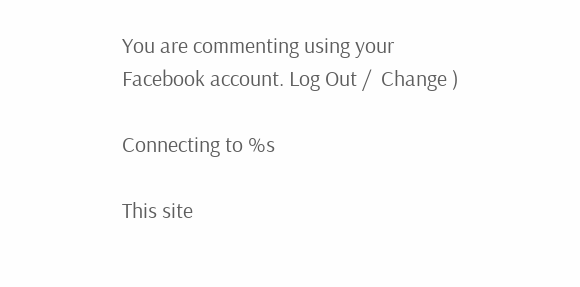You are commenting using your Facebook account. Log Out /  Change )

Connecting to %s

This site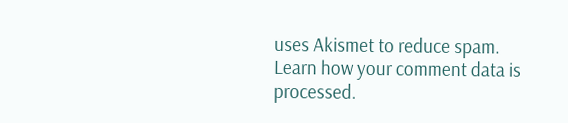uses Akismet to reduce spam. Learn how your comment data is processed.